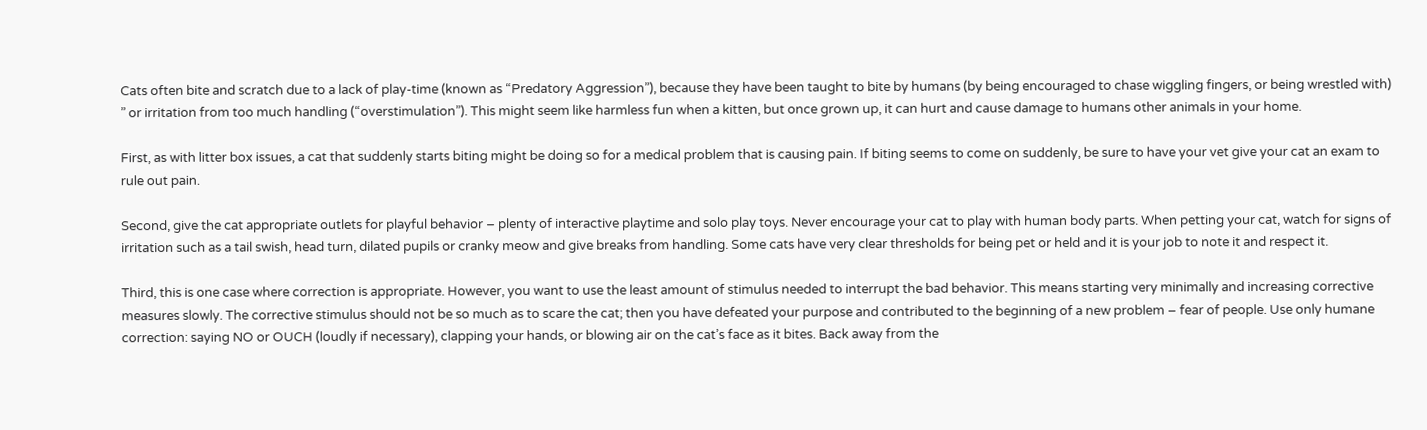Cats often bite and scratch due to a lack of play-time (known as “Predatory Aggression”), because they have been taught to bite by humans (by being encouraged to chase wiggling fingers, or being wrestled with) ” or irritation from too much handling (“overstimulation”). This might seem like harmless fun when a kitten, but once grown up, it can hurt and cause damage to humans other animals in your home.

First, as with litter box issues, a cat that suddenly starts biting might be doing so for a medical problem that is causing pain. If biting seems to come on suddenly, be sure to have your vet give your cat an exam to rule out pain.

Second, give the cat appropriate outlets for playful behavior – plenty of interactive playtime and solo play toys. Never encourage your cat to play with human body parts. When petting your cat, watch for signs of irritation such as a tail swish, head turn, dilated pupils or cranky meow and give breaks from handling. Some cats have very clear thresholds for being pet or held and it is your job to note it and respect it.

Third, this is one case where correction is appropriate. However, you want to use the least amount of stimulus needed to interrupt the bad behavior. This means starting very minimally and increasing corrective measures slowly. The corrective stimulus should not be so much as to scare the cat; then you have defeated your purpose and contributed to the beginning of a new problem – fear of people. Use only humane correction: saying NO or OUCH (loudly if necessary), clapping your hands, or blowing air on the cat’s face as it bites. Back away from the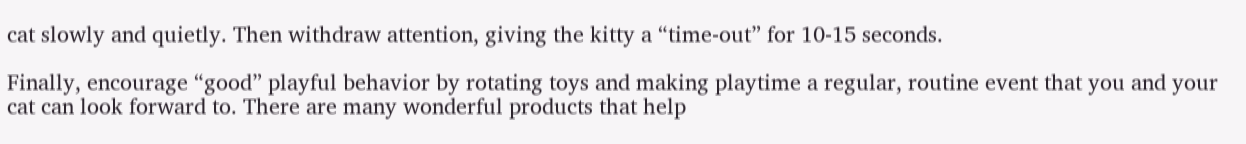cat slowly and quietly. Then withdraw attention, giving the kitty a “time-out” for 10-15 seconds.

Finally, encourage “good” playful behavior by rotating toys and making playtime a regular, routine event that you and your cat can look forward to. There are many wonderful products that help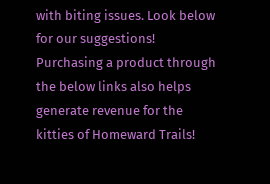with biting issues. Look below for our suggestions! Purchasing a product through the below links also helps generate revenue for the kitties of Homeward Trails!